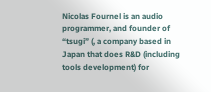Nicolas Fournel is an audio programmer, and founder of “tsugi” (, a company based in Japan that does R&D (including tools development) for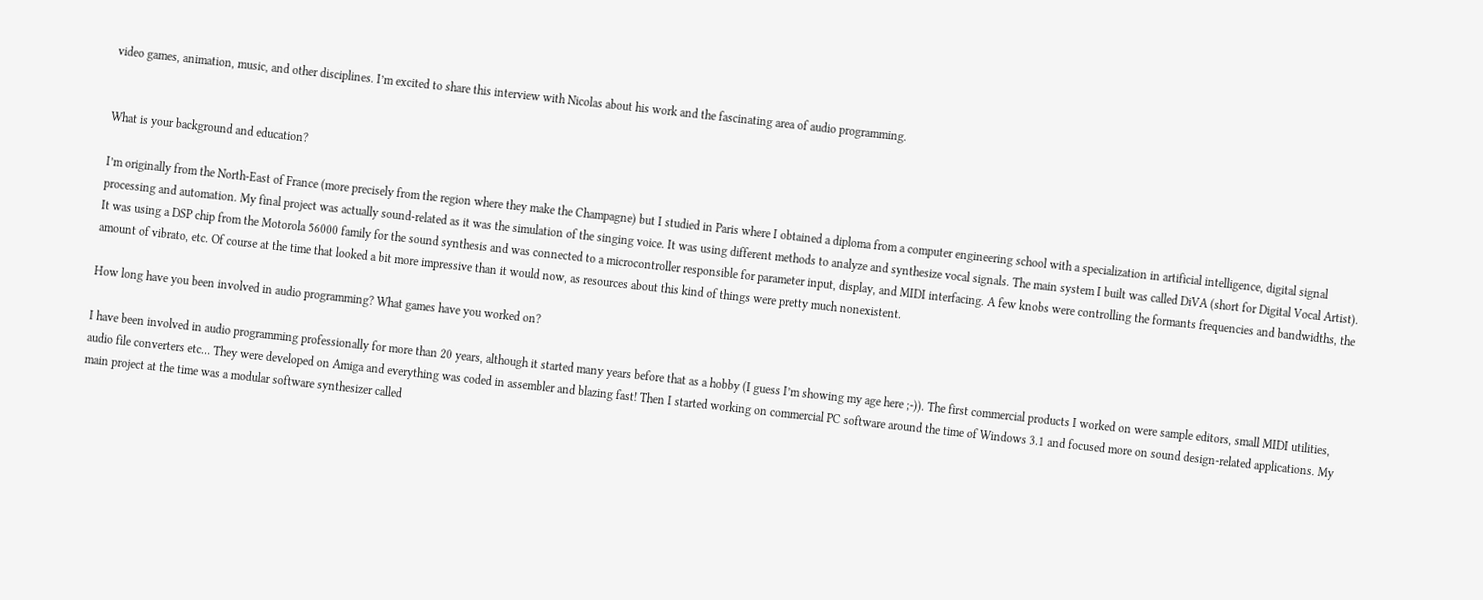video games, animation, music, and other disciplines. I’m excited to share this interview with Nicolas about his work and the fascinating area of audio programming.


What is your background and education?

I’m originally from the North-East of France (more precisely from the region where they make the Champagne) but I studied in Paris where I obtained a diploma from a computer engineering school with a specialization in artificial intelligence, digital signal processing and automation. My final project was actually sound-related as it was the simulation of the singing voice. It was using different methods to analyze and synthesize vocal signals. The main system I built was called DiVA (short for Digital Vocal Artist). It was using a DSP chip from the Motorola 56000 family for the sound synthesis and was connected to a microcontroller responsible for parameter input, display, and MIDI interfacing. A few knobs were controlling the formants frequencies and bandwidths, the amount of vibrato, etc. Of course at the time that looked a bit more impressive than it would now, as resources about this kind of things were pretty much nonexistent.

How long have you been involved in audio programming? What games have you worked on?

I have been involved in audio programming professionally for more than 20 years, although it started many years before that as a hobby (I guess I’m showing my age here ;-)). The first commercial products I worked on were sample editors, small MIDI utilities, audio file converters etc… They were developed on Amiga and everything was coded in assembler and blazing fast! Then I started working on commercial PC software around the time of Windows 3.1 and focused more on sound design-related applications. My main project at the time was a modular software synthesizer called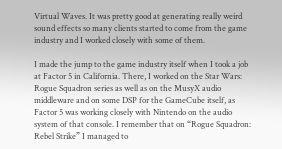Virtual Waves. It was pretty good at generating really weird sound effects so many clients started to come from the game industry and I worked closely with some of them.

I made the jump to the game industry itself when I took a job at Factor 5 in California. There, I worked on the Star Wars: Rogue Squadron series as well as on the MusyX audio middleware and on some DSP for the GameCube itself, as Factor 5 was working closely with Nintendo on the audio system of that console. I remember that on “Rogue Squadron: Rebel Strike” I managed to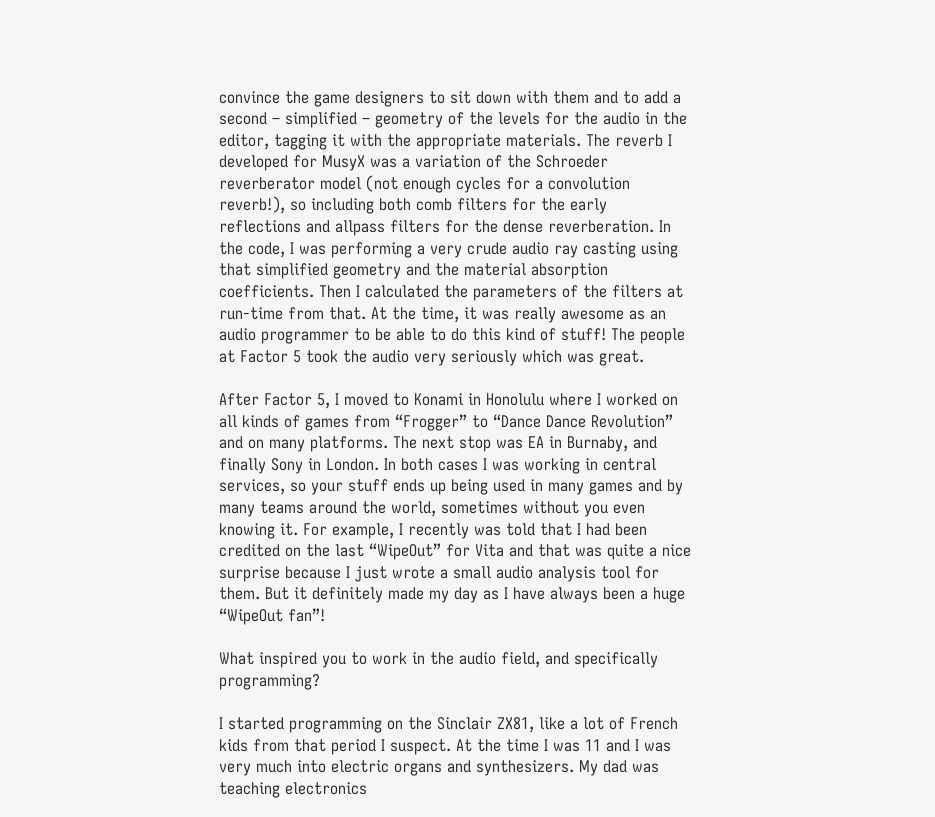convince the game designers to sit down with them and to add a second – simplified – geometry of the levels for the audio in the editor, tagging it with the appropriate materials. The reverb I developed for MusyX was a variation of the Schroeder reverberator model (not enough cycles for a convolution reverb!), so including both comb filters for the early reflections and allpass filters for the dense reverberation. In the code, I was performing a very crude audio ray casting using that simplified geometry and the material absorption coefficients. Then I calculated the parameters of the filters at run-time from that. At the time, it was really awesome as an audio programmer to be able to do this kind of stuff! The people at Factor 5 took the audio very seriously which was great.

After Factor 5, I moved to Konami in Honolulu where I worked on all kinds of games from “Frogger” to “Dance Dance Revolution” and on many platforms. The next stop was EA in Burnaby, and finally Sony in London. In both cases I was working in central services, so your stuff ends up being used in many games and by many teams around the world, sometimes without you even knowing it. For example, I recently was told that I had been credited on the last “WipeOut” for Vita and that was quite a nice surprise because I just wrote a small audio analysis tool for them. But it definitely made my day as I have always been a huge “WipeOut fan”!

What inspired you to work in the audio field, and specifically programming?

I started programming on the Sinclair ZX81, like a lot of French kids from that period I suspect. At the time I was 11 and I was very much into electric organs and synthesizers. My dad was teaching electronics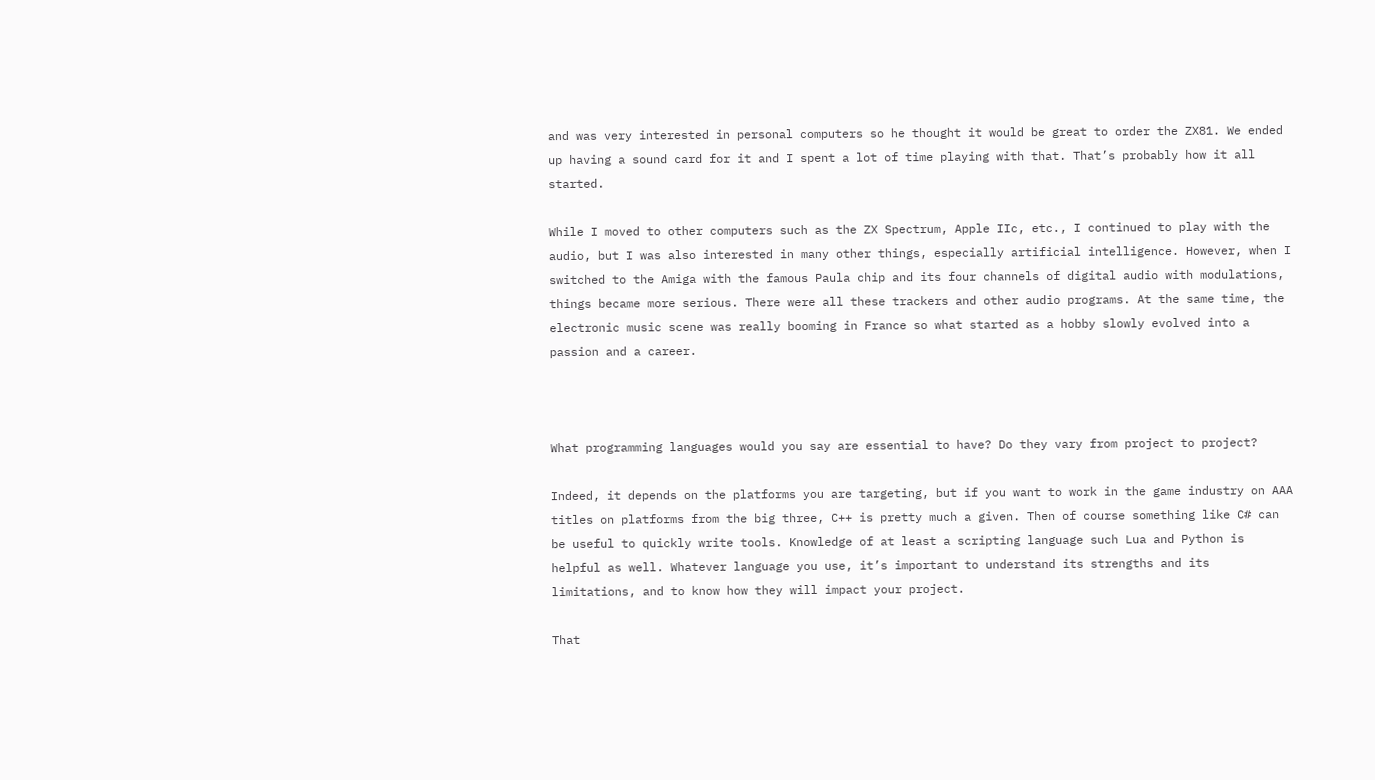and was very interested in personal computers so he thought it would be great to order the ZX81. We ended up having a sound card for it and I spent a lot of time playing with that. That’s probably how it all started.

While I moved to other computers such as the ZX Spectrum, Apple IIc, etc., I continued to play with the audio, but I was also interested in many other things, especially artificial intelligence. However, when I switched to the Amiga with the famous Paula chip and its four channels of digital audio with modulations, things became more serious. There were all these trackers and other audio programs. At the same time, the electronic music scene was really booming in France so what started as a hobby slowly evolved into a passion and a career.



What programming languages would you say are essential to have? Do they vary from project to project?

Indeed, it depends on the platforms you are targeting, but if you want to work in the game industry on AAA titles on platforms from the big three, C++ is pretty much a given. Then of course something like C# can be useful to quickly write tools. Knowledge of at least a scripting language such Lua and Python is helpful as well. Whatever language you use, it’s important to understand its strengths and its limitations, and to know how they will impact your project.

That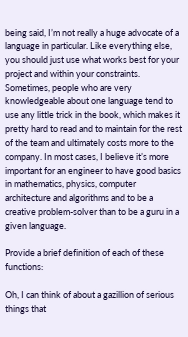being said, I’m not really a huge advocate of a language in particular. Like everything else, you should just use what works best for your project and within your constraints. Sometimes, people who are very knowledgeable about one language tend to use any little trick in the book, which makes it pretty hard to read and to maintain for the rest of the team and ultimately costs more to the company. In most cases, I believe it’s more important for an engineer to have good basics in mathematics, physics, computer architecture and algorithms and to be a creative problem-solver than to be a guru in a given language.

Provide a brief definition of each of these functions:

Oh, I can think of about a gazillion of serious things that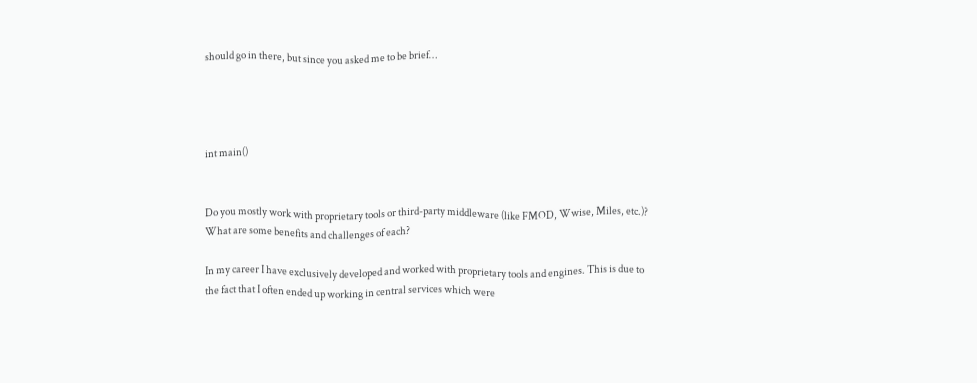should go in there, but since you asked me to be brief…




int main()


Do you mostly work with proprietary tools or third-party middleware (like FMOD, Wwise, Miles, etc.)? What are some benefits and challenges of each?

In my career I have exclusively developed and worked with proprietary tools and engines. This is due to the fact that I often ended up working in central services which were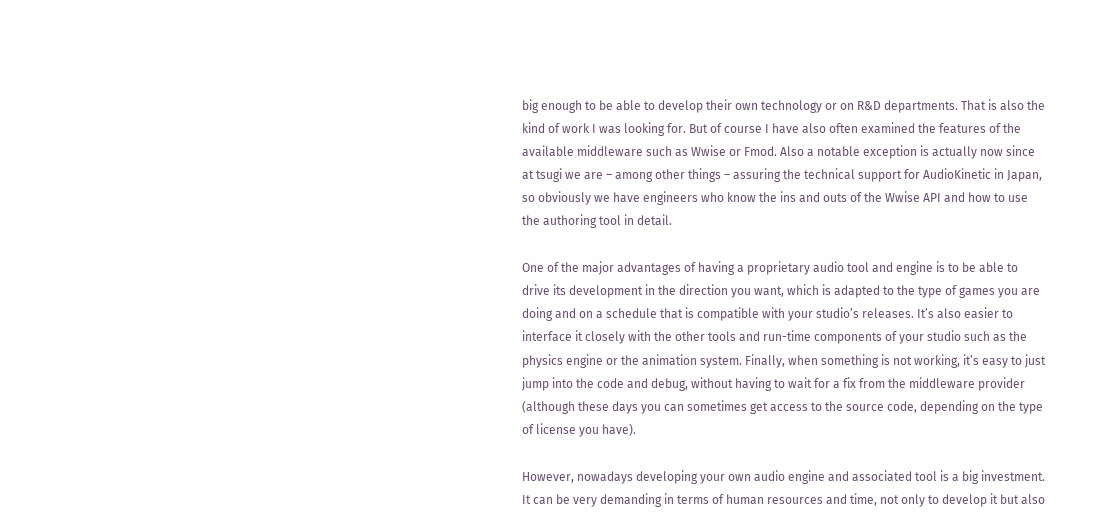big enough to be able to develop their own technology or on R&D departments. That is also the kind of work I was looking for. But of course I have also often examined the features of the available middleware such as Wwise or Fmod. Also a notable exception is actually now since at tsugi we are – among other things – assuring the technical support for AudioKinetic in Japan, so obviously we have engineers who know the ins and outs of the Wwise API and how to use the authoring tool in detail.

One of the major advantages of having a proprietary audio tool and engine is to be able to drive its development in the direction you want, which is adapted to the type of games you are doing and on a schedule that is compatible with your studio’s releases. It’s also easier to interface it closely with the other tools and run-time components of your studio such as the physics engine or the animation system. Finally, when something is not working, it’s easy to just jump into the code and debug, without having to wait for a fix from the middleware provider (although these days you can sometimes get access to the source code, depending on the type of license you have).

However, nowadays developing your own audio engine and associated tool is a big investment. It can be very demanding in terms of human resources and time, not only to develop it but also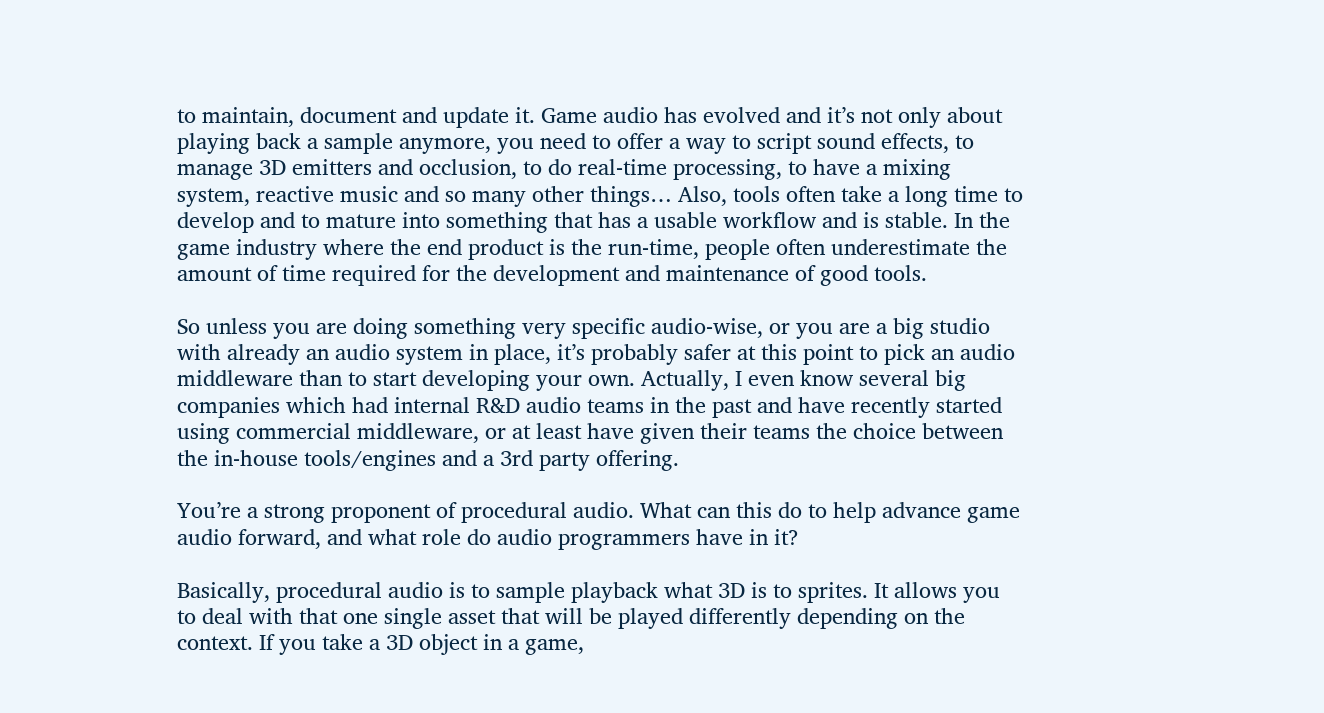to maintain, document and update it. Game audio has evolved and it’s not only about playing back a sample anymore, you need to offer a way to script sound effects, to manage 3D emitters and occlusion, to do real-time processing, to have a mixing system, reactive music and so many other things… Also, tools often take a long time to develop and to mature into something that has a usable workflow and is stable. In the game industry where the end product is the run-time, people often underestimate the amount of time required for the development and maintenance of good tools.

So unless you are doing something very specific audio-wise, or you are a big studio with already an audio system in place, it’s probably safer at this point to pick an audio middleware than to start developing your own. Actually, I even know several big companies which had internal R&D audio teams in the past and have recently started using commercial middleware, or at least have given their teams the choice between the in-house tools/engines and a 3rd party offering.

You’re a strong proponent of procedural audio. What can this do to help advance game audio forward, and what role do audio programmers have in it?

Basically, procedural audio is to sample playback what 3D is to sprites. It allows you to deal with that one single asset that will be played differently depending on the context. If you take a 3D object in a game,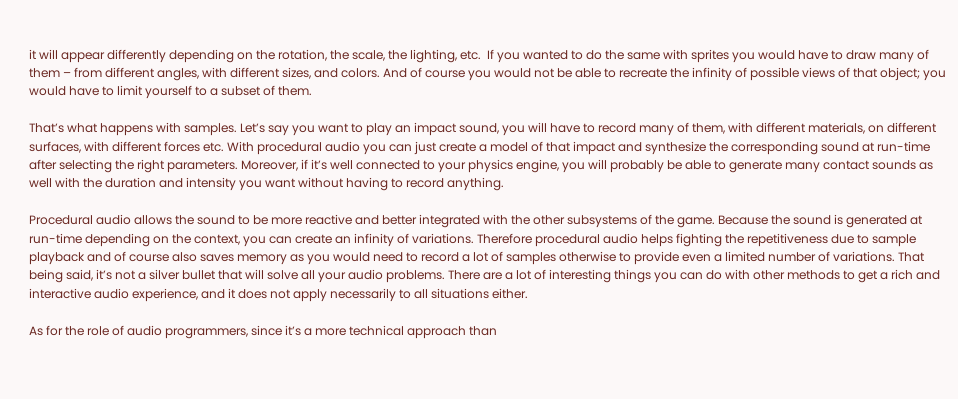it will appear differently depending on the rotation, the scale, the lighting, etc.  If you wanted to do the same with sprites you would have to draw many of them – from different angles, with different sizes, and colors. And of course you would not be able to recreate the infinity of possible views of that object; you would have to limit yourself to a subset of them.

That’s what happens with samples. Let’s say you want to play an impact sound, you will have to record many of them, with different materials, on different surfaces, with different forces etc. With procedural audio you can just create a model of that impact and synthesize the corresponding sound at run-time after selecting the right parameters. Moreover, if it’s well connected to your physics engine, you will probably be able to generate many contact sounds as well with the duration and intensity you want without having to record anything.

Procedural audio allows the sound to be more reactive and better integrated with the other subsystems of the game. Because the sound is generated at run-time depending on the context, you can create an infinity of variations. Therefore procedural audio helps fighting the repetitiveness due to sample playback and of course also saves memory as you would need to record a lot of samples otherwise to provide even a limited number of variations. That being said, it’s not a silver bullet that will solve all your audio problems. There are a lot of interesting things you can do with other methods to get a rich and interactive audio experience, and it does not apply necessarily to all situations either.

As for the role of audio programmers, since it’s a more technical approach than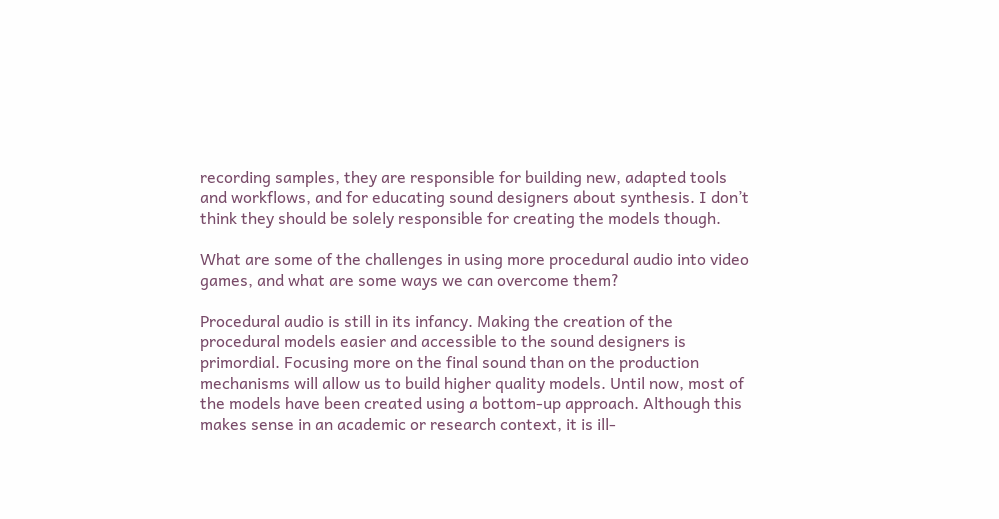recording samples, they are responsible for building new, adapted tools and workflows, and for educating sound designers about synthesis. I don’t think they should be solely responsible for creating the models though.

What are some of the challenges in using more procedural audio into video games, and what are some ways we can overcome them?

Procedural audio is still in its infancy. Making the creation of the procedural models easier and accessible to the sound designers is primordial. Focusing more on the final sound than on the production mechanisms will allow us to build higher quality models. Until now, most of the models have been created using a bottom-up approach. Although this makes sense in an academic or research context, it is ill-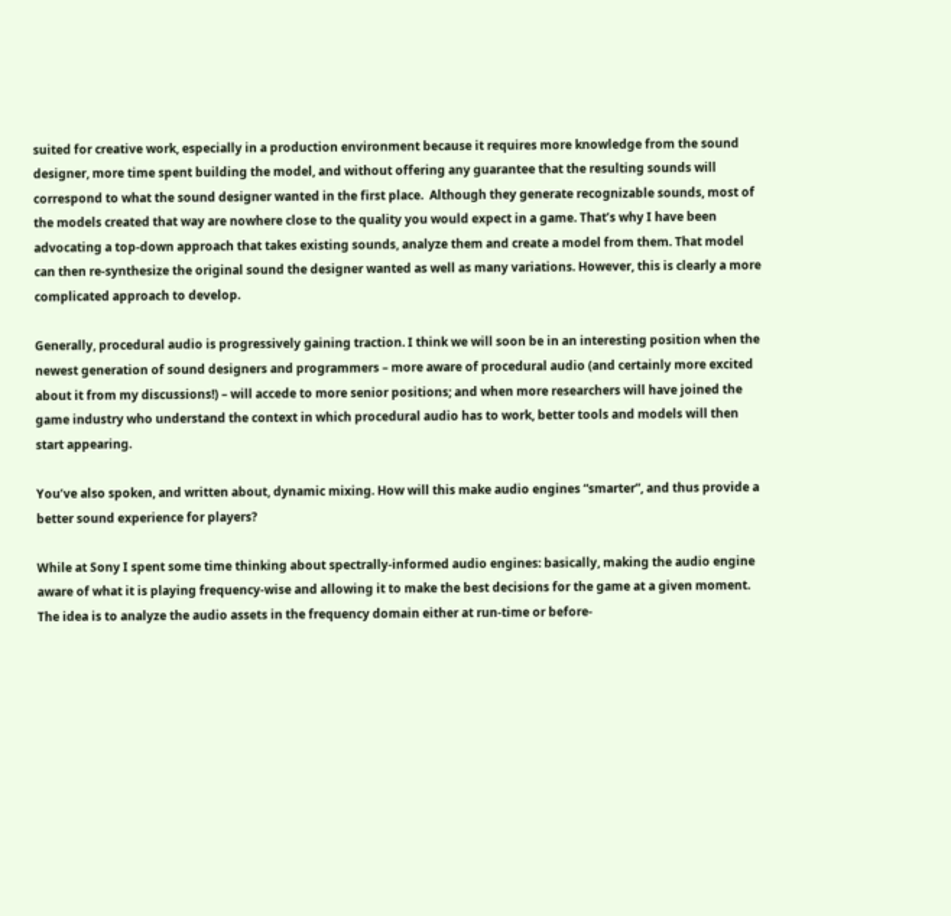suited for creative work, especially in a production environment because it requires more knowledge from the sound designer, more time spent building the model, and without offering any guarantee that the resulting sounds will correspond to what the sound designer wanted in the first place.  Although they generate recognizable sounds, most of the models created that way are nowhere close to the quality you would expect in a game. That’s why I have been advocating a top-down approach that takes existing sounds, analyze them and create a model from them. That model can then re-synthesize the original sound the designer wanted as well as many variations. However, this is clearly a more complicated approach to develop.

Generally, procedural audio is progressively gaining traction. I think we will soon be in an interesting position when the newest generation of sound designers and programmers – more aware of procedural audio (and certainly more excited about it from my discussions!) – will accede to more senior positions; and when more researchers will have joined the game industry who understand the context in which procedural audio has to work, better tools and models will then start appearing.

You’ve also spoken, and written about, dynamic mixing. How will this make audio engines “smarter”, and thus provide a better sound experience for players?

While at Sony I spent some time thinking about spectrally-informed audio engines: basically, making the audio engine aware of what it is playing frequency-wise and allowing it to make the best decisions for the game at a given moment. The idea is to analyze the audio assets in the frequency domain either at run-time or before-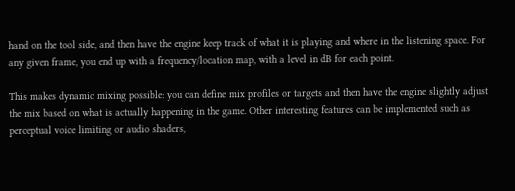hand on the tool side, and then have the engine keep track of what it is playing and where in the listening space. For any given frame, you end up with a frequency/location map, with a level in dB for each point.

This makes dynamic mixing possible: you can define mix profiles or targets and then have the engine slightly adjust the mix based on what is actually happening in the game. Other interesting features can be implemented such as perceptual voice limiting or audio shaders,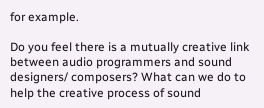for example.

Do you feel there is a mutually creative link between audio programmers and sound designers/ composers? What can we do to help the creative process of sound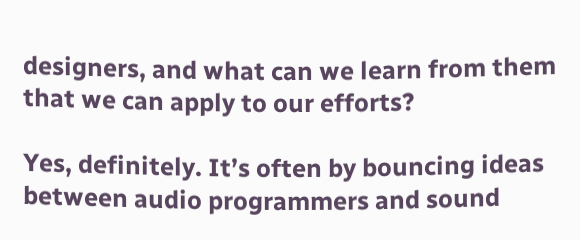designers, and what can we learn from them that we can apply to our efforts?

Yes, definitely. It’s often by bouncing ideas between audio programmers and sound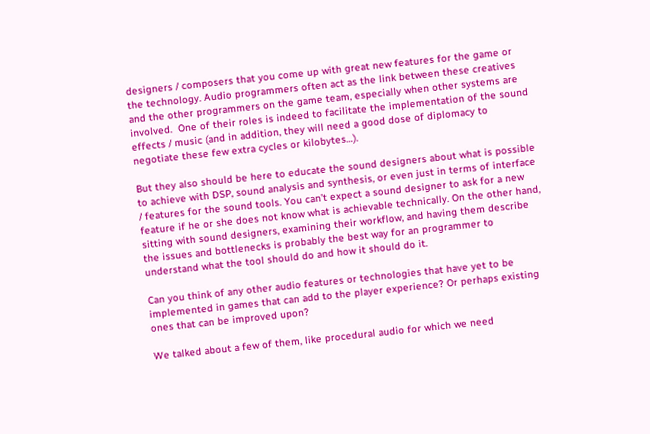designers / composers that you come up with great new features for the game or the technology. Audio programmers often act as the link between these creatives and the other programmers on the game team, especially when other systems are involved.  One of their roles is indeed to facilitate the implementation of the sound effects / music (and in addition, they will need a good dose of diplomacy to negotiate these few extra cycles or kilobytes…).

But they also should be here to educate the sound designers about what is possible to achieve with DSP, sound analysis and synthesis, or even just in terms of interface / features for the sound tools. You can’t expect a sound designer to ask for a new feature if he or she does not know what is achievable technically. On the other hand, sitting with sound designers, examining their workflow, and having them describe the issues and bottlenecks is probably the best way for an programmer to understand what the tool should do and how it should do it.

Can you think of any other audio features or technologies that have yet to be implemented in games that can add to the player experience? Or perhaps existing ones that can be improved upon?

We talked about a few of them, like procedural audio for which we need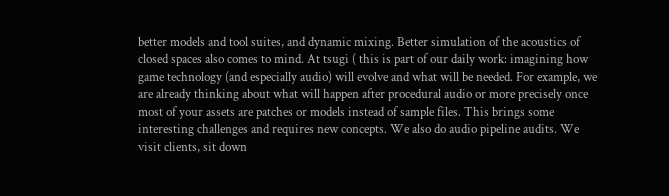better models and tool suites, and dynamic mixing. Better simulation of the acoustics of closed spaces also comes to mind. At tsugi ( this is part of our daily work: imagining how game technology (and especially audio) will evolve and what will be needed. For example, we are already thinking about what will happen after procedural audio or more precisely once most of your assets are patches or models instead of sample files. This brings some interesting challenges and requires new concepts. We also do audio pipeline audits. We visit clients, sit down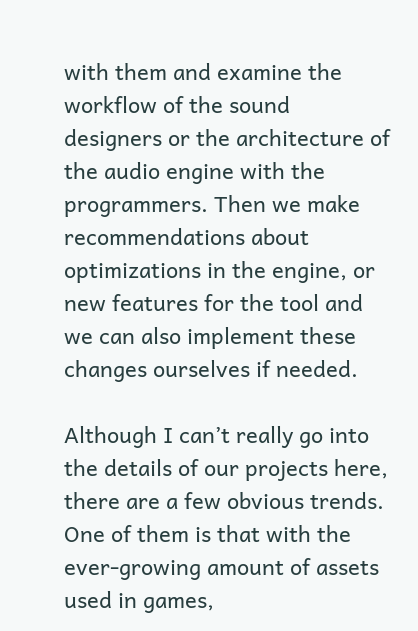with them and examine the workflow of the sound designers or the architecture of the audio engine with the programmers. Then we make recommendations about optimizations in the engine, or new features for the tool and we can also implement these changes ourselves if needed.

Although I can’t really go into the details of our projects here, there are a few obvious trends. One of them is that with the ever-growing amount of assets used in games,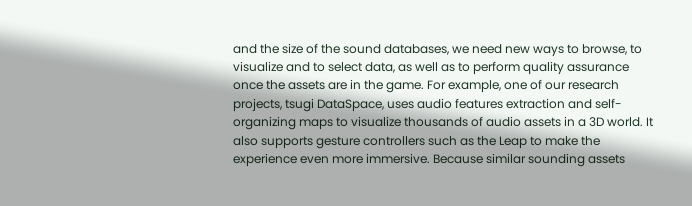and the size of the sound databases, we need new ways to browse, to visualize and to select data, as well as to perform quality assurance once the assets are in the game. For example, one of our research projects, tsugi DataSpace, uses audio features extraction and self-organizing maps to visualize thousands of audio assets in a 3D world. It also supports gesture controllers such as the Leap to make the experience even more immersive. Because similar sounding assets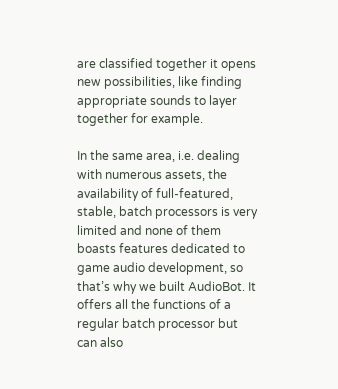are classified together it opens new possibilities, like finding appropriate sounds to layer together for example.

In the same area, i.e. dealing with numerous assets, the availability of full-featured, stable, batch processors is very limited and none of them boasts features dedicated to game audio development, so that’s why we built AudioBot. It offers all the functions of a regular batch processor but can also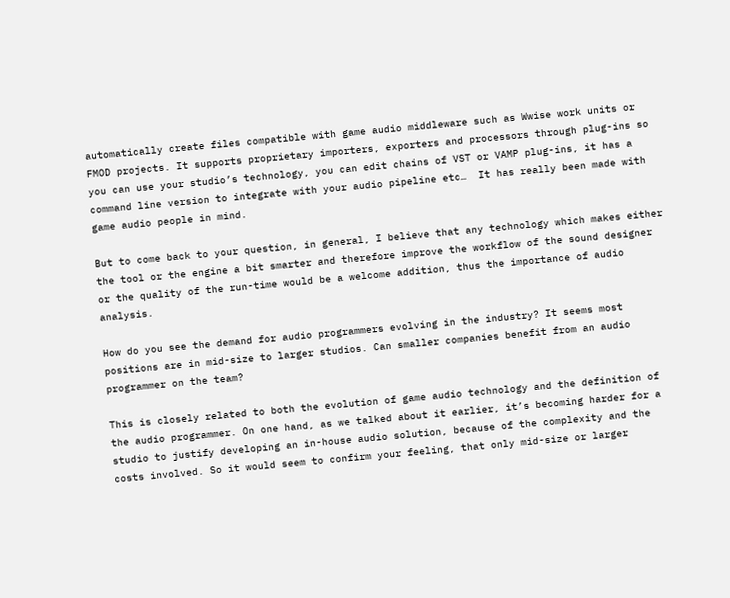automatically create files compatible with game audio middleware such as Wwise work units or FMOD projects. It supports proprietary importers, exporters and processors through plug-ins so you can use your studio’s technology, you can edit chains of VST or VAMP plug-ins, it has a command line version to integrate with your audio pipeline etc…  It has really been made with game audio people in mind.

But to come back to your question, in general, I believe that any technology which makes either the tool or the engine a bit smarter and therefore improve the workflow of the sound designer or the quality of the run-time would be a welcome addition, thus the importance of audio analysis.

How do you see the demand for audio programmers evolving in the industry? It seems most positions are in mid-size to larger studios. Can smaller companies benefit from an audio programmer on the team?

This is closely related to both the evolution of game audio technology and the definition of the audio programmer. On one hand, as we talked about it earlier, it’s becoming harder for a studio to justify developing an in-house audio solution, because of the complexity and the costs involved. So it would seem to confirm your feeling, that only mid-size or larger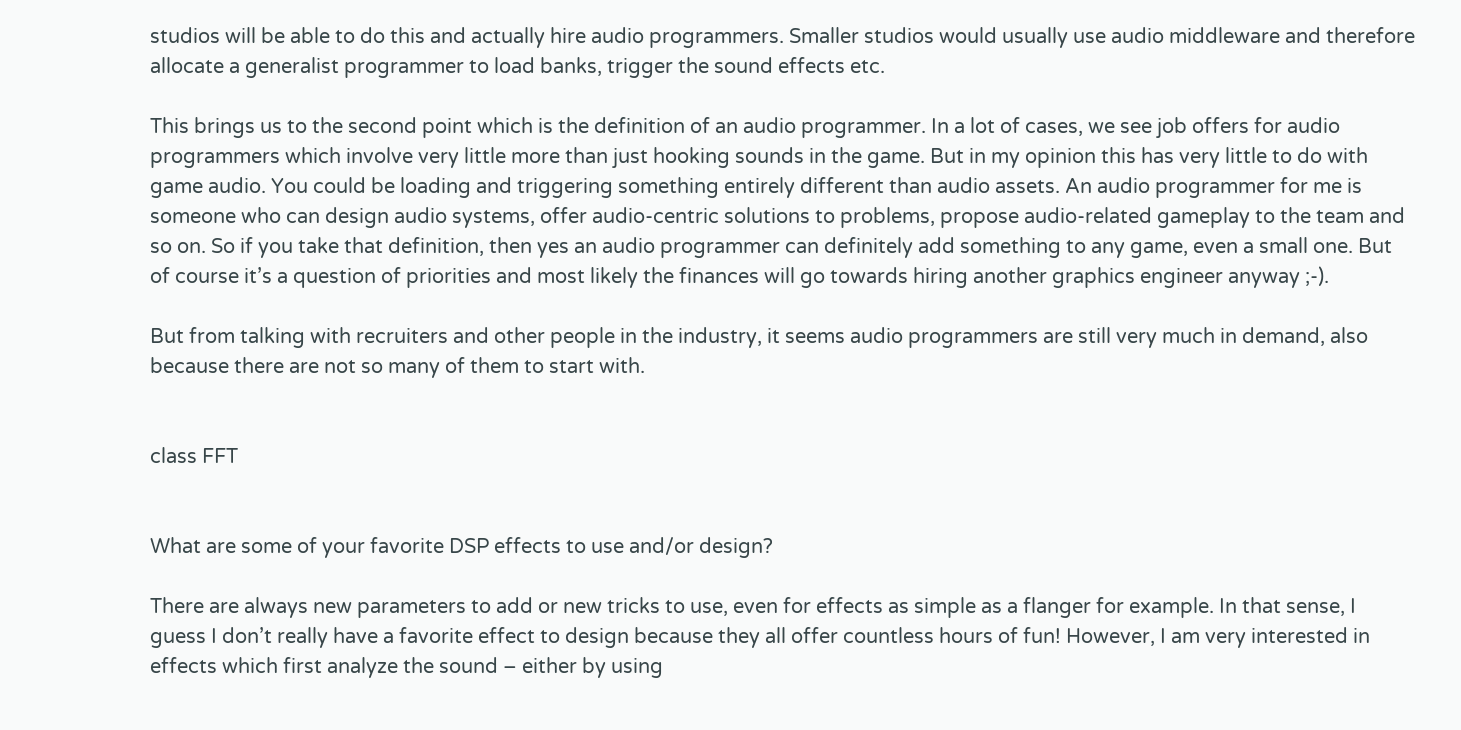studios will be able to do this and actually hire audio programmers. Smaller studios would usually use audio middleware and therefore allocate a generalist programmer to load banks, trigger the sound effects etc.

This brings us to the second point which is the definition of an audio programmer. In a lot of cases, we see job offers for audio programmers which involve very little more than just hooking sounds in the game. But in my opinion this has very little to do with game audio. You could be loading and triggering something entirely different than audio assets. An audio programmer for me is someone who can design audio systems, offer audio-centric solutions to problems, propose audio-related gameplay to the team and so on. So if you take that definition, then yes an audio programmer can definitely add something to any game, even a small one. But of course it’s a question of priorities and most likely the finances will go towards hiring another graphics engineer anyway ;-).

But from talking with recruiters and other people in the industry, it seems audio programmers are still very much in demand, also because there are not so many of them to start with.


class FFT


What are some of your favorite DSP effects to use and/or design?

There are always new parameters to add or new tricks to use, even for effects as simple as a flanger for example. In that sense, I guess I don’t really have a favorite effect to design because they all offer countless hours of fun! However, I am very interested in effects which first analyze the sound – either by using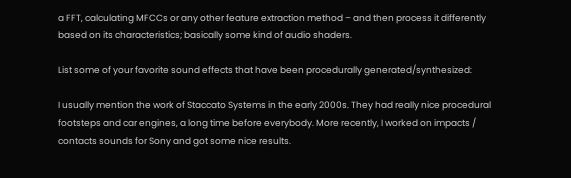a FFT, calculating MFCCs or any other feature extraction method – and then process it differently based on its characteristics; basically some kind of audio shaders.

List some of your favorite sound effects that have been procedurally generated/synthesized:

I usually mention the work of Staccato Systems in the early 2000s. They had really nice procedural footsteps and car engines, a long time before everybody. More recently, I worked on impacts / contacts sounds for Sony and got some nice results.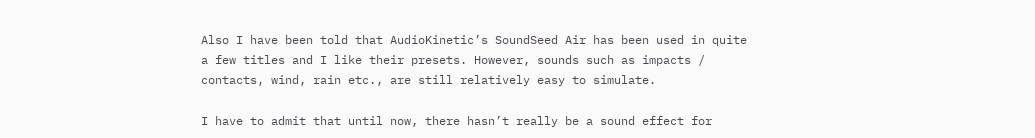Also I have been told that AudioKinetic’s SoundSeed Air has been used in quite a few titles and I like their presets. However, sounds such as impacts / contacts, wind, rain etc., are still relatively easy to simulate.

I have to admit that until now, there hasn’t really be a sound effect for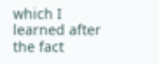which I learned after the fact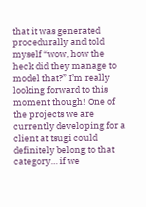that it was generated procedurally and told myself “wow, how the heck did they manage to model that?” I’m really looking forward to this moment though! One of the projects we are currently developing for a client at tsugi could definitely belong to that category… if we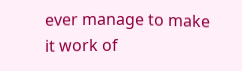ever manage to make it work of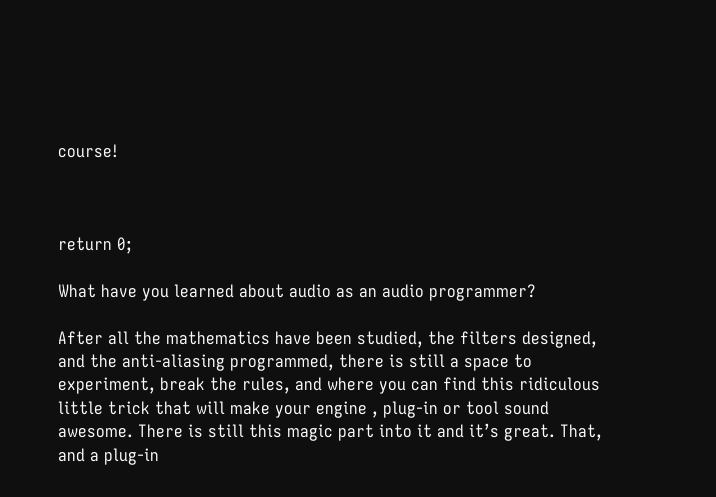course!



return 0;

What have you learned about audio as an audio programmer?

After all the mathematics have been studied, the filters designed, and the anti-aliasing programmed, there is still a space to experiment, break the rules, and where you can find this ridiculous little trick that will make your engine , plug-in or tool sound awesome. There is still this magic part into it and it’s great. That, and a plug-in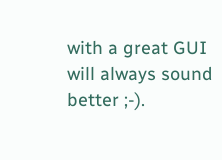with a great GUI will always sound better ;-).